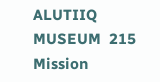ALUTIIQ MUSEUM  215 Mission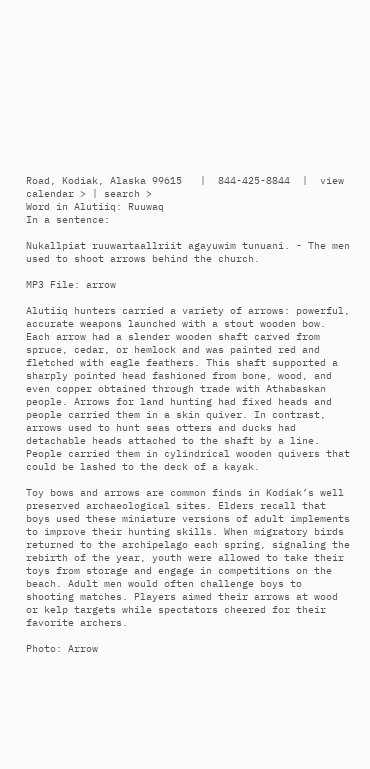Road, Kodiak, Alaska 99615   |  844-425-8844  |  view calendar > | search >
Word in Alutiiq: Ruuwaq
In a sentence:

Nukallpiat ruuwartaallriit agayuwim tunuani. - The men used to shoot arrows behind the church.

MP3 File: arrow

Alutiiq hunters carried a variety of arrows: powerful, accurate weapons launched with a stout wooden bow. Each arrow had a slender wooden shaft carved from spruce, cedar, or hemlock and was painted red and fletched with eagle feathers. This shaft supported a sharply pointed head fashioned from bone, wood, and even copper obtained through trade with Athabaskan people. Arrows for land hunting had fixed heads and people carried them in a skin quiver. In contrast,
arrows used to hunt seas otters and ducks had detachable heads attached to the shaft by a line. People carried them in cylindrical wooden quivers that could be lashed to the deck of a kayak.

Toy bows and arrows are common finds in Kodiak’s well preserved archaeological sites. Elders recall that boys used these miniature versions of adult implements to improve their hunting skills. When migratory birds returned to the archipelago each spring, signaling the rebirth of the year, youth were allowed to take their toys from storage and engage in competitions on the beach. Adult men would often challenge boys to shooting matches. Players aimed their arrows at wood or kelp targets while spectators cheered for their favorite archers.

Photo: Arrow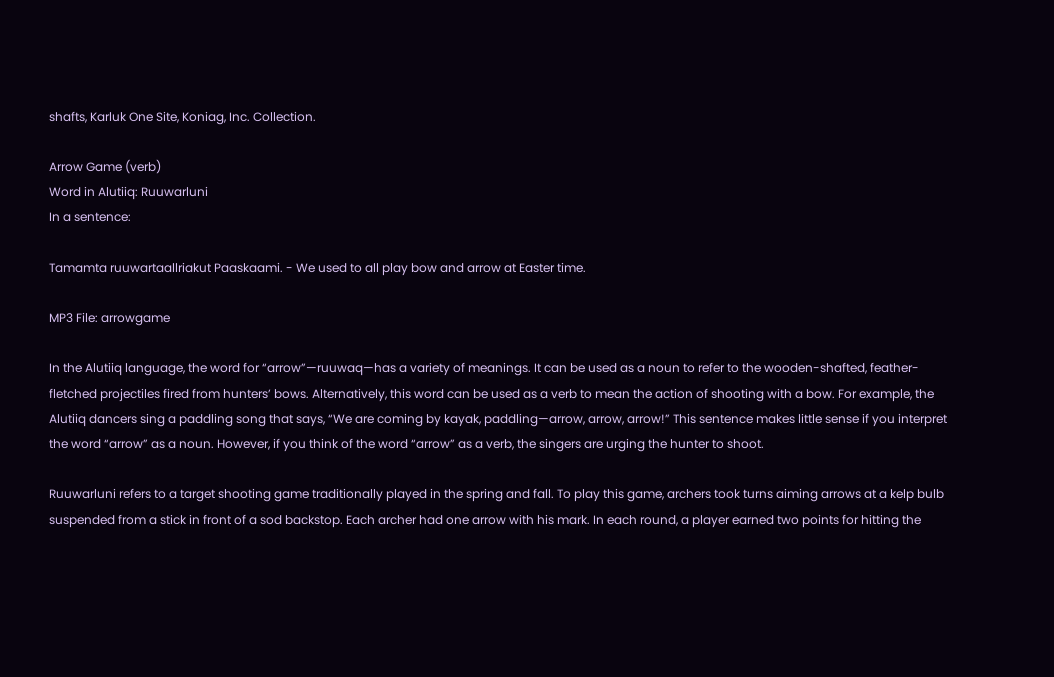shafts, Karluk One Site, Koniag, Inc. Collection.

Arrow Game (verb)
Word in Alutiiq: Ruuwarluni
In a sentence:

Tamamta ruuwartaallriakut Paaskaami. - We used to all play bow and arrow at Easter time.

MP3 File: arrowgame

In the Alutiiq language, the word for “arrow”—ruuwaq—has a variety of meanings. It can be used as a noun to refer to the wooden-shafted, feather-fletched projectiles fired from hunters’ bows. Alternatively, this word can be used as a verb to mean the action of shooting with a bow. For example, the Alutiiq dancers sing a paddling song that says, “We are coming by kayak, paddling—arrow, arrow, arrow!” This sentence makes little sense if you interpret the word “arrow” as a noun. However, if you think of the word “arrow” as a verb, the singers are urging the hunter to shoot.

Ruuwarluni refers to a target shooting game traditionally played in the spring and fall. To play this game, archers took turns aiming arrows at a kelp bulb suspended from a stick in front of a sod backstop. Each archer had one arrow with his mark. In each round, a player earned two points for hitting the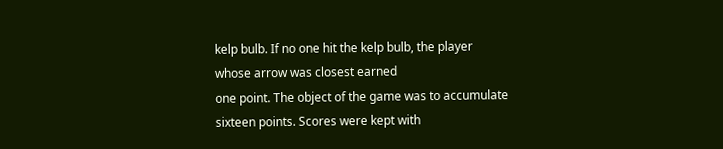kelp bulb. If no one hit the kelp bulb, the player whose arrow was closest earned
one point. The object of the game was to accumulate sixteen points. Scores were kept with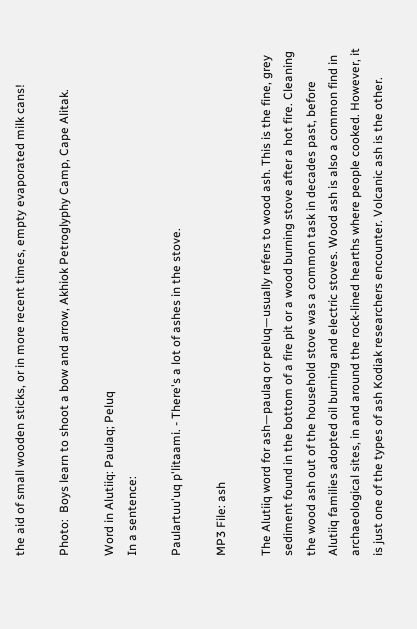the aid of small wooden sticks, or in more recent times, empty evaporated milk cans!

Photo:  Boys learn to shoot a bow and arrow, Akhiok Petroglyphy Camp, Cape Alitak.

Word in Alutiiq: Paulaq; Peluq
In a sentence:

Paulartuu'uq p'litaami. - There's a lot of ashes in the stove.

MP3 File: ash

The Alutiiq word for ash—paulaq or peluq—usually refers to wood ash. This is the fine, grey sediment found in the bottom of a fire pit or a wood burning stove after a hot fire. Cleaning the wood ash out of the household stove was a common task in decades past, before Alutiiq families adopted oil burning and electric stoves. Wood ash is also a common find in archaeological sites, in and around the rock-lined hearths where people cooked. However, it is just one of the types of ash Kodiak researchers encounter. Volcanic ash is the other.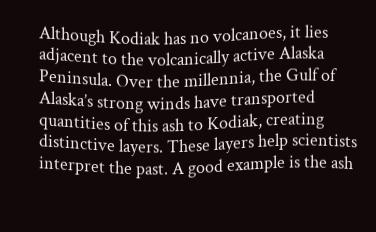Although Kodiak has no volcanoes, it lies adjacent to the volcanically active Alaska Peninsula. Over the millennia, the Gulf of Alaska’s strong winds have transported quantities of this ash to Kodiak, creating distinctive layers. These layers help scientists interpret the past. A good example is the ash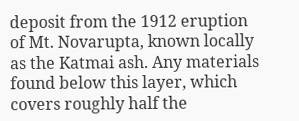deposit from the 1912 eruption of Mt. Novarupta, known locally as the Katmai ash. Any materials found below this layer, which covers roughly half the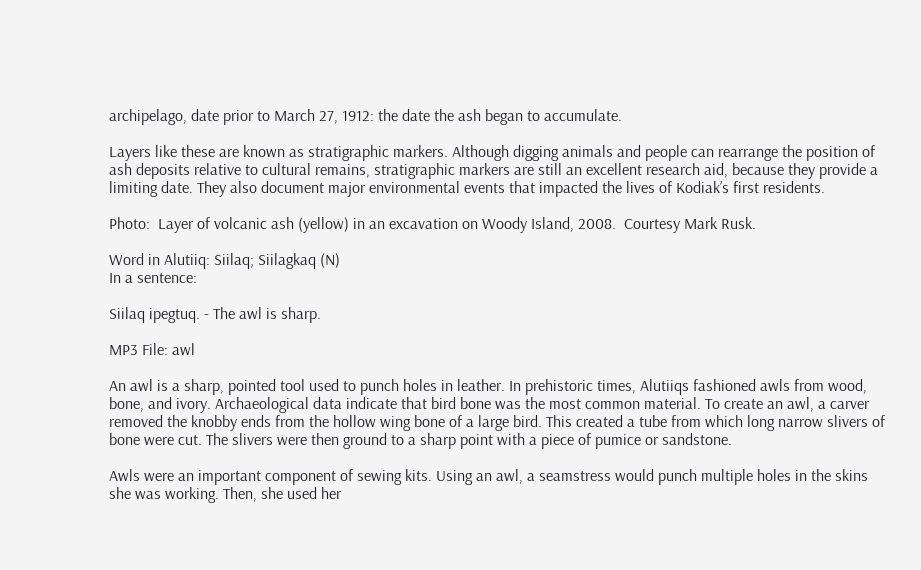archipelago, date prior to March 27, 1912: the date the ash began to accumulate.

Layers like these are known as stratigraphic markers. Although digging animals and people can rearrange the position of ash deposits relative to cultural remains, stratigraphic markers are still an excellent research aid, because they provide a limiting date. They also document major environmental events that impacted the lives of Kodiak’s first residents.

Photo:  Layer of volcanic ash (yellow) in an excavation on Woody Island, 2008.  Courtesy Mark Rusk.

Word in Alutiiq: Siilaq; Siilagkaq (N)
In a sentence:

Siilaq ipegtuq. - The awl is sharp.

MP3 File: awl

An awl is a sharp, pointed tool used to punch holes in leather. In prehistoric times, Alutiiqs fashioned awls from wood, bone, and ivory. Archaeological data indicate that bird bone was the most common material. To create an awl, a carver removed the knobby ends from the hollow wing bone of a large bird. This created a tube from which long narrow slivers of bone were cut. The slivers were then ground to a sharp point with a piece of pumice or sandstone.

Awls were an important component of sewing kits. Using an awl, a seamstress would punch multiple holes in the skins she was working. Then, she used her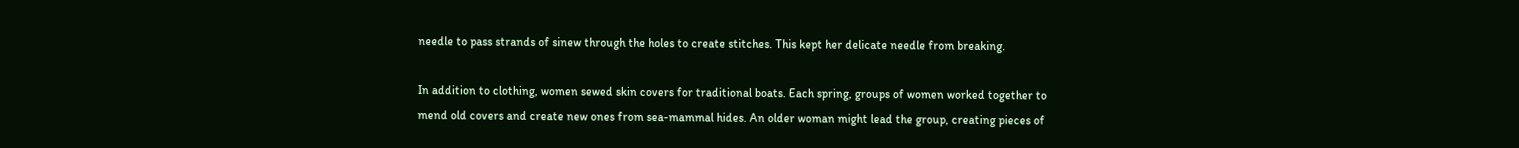needle to pass strands of sinew through the holes to create stitches. This kept her delicate needle from breaking.

In addition to clothing, women sewed skin covers for traditional boats. Each spring, groups of women worked together to mend old covers and create new ones from sea-mammal hides. An older woman might lead the group, creating pieces of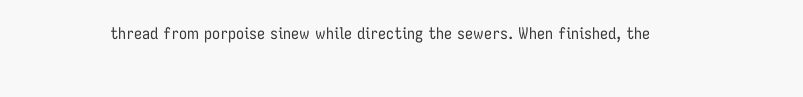thread from porpoise sinew while directing the sewers. When finished, the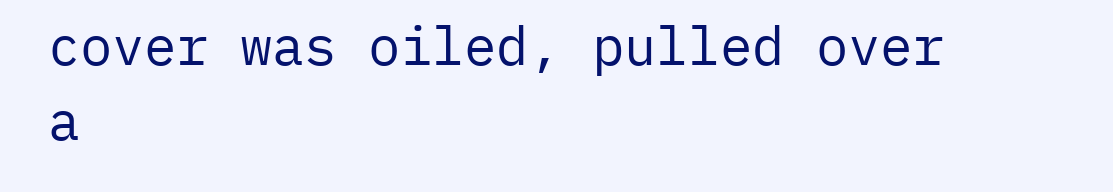cover was oiled, pulled over a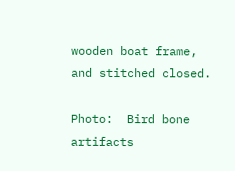wooden boat frame, and stitched closed.

Photo:  Bird bone artifacts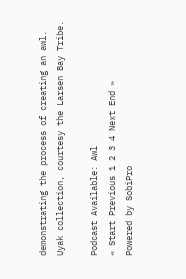demonstrating the process of creating an awl.  Uyak collection, courtesy the Larsen Bay Tribe.

Podcast Available: Awl
« Start Previous 1 2 3 4 Next End »
Powered by SobiPro